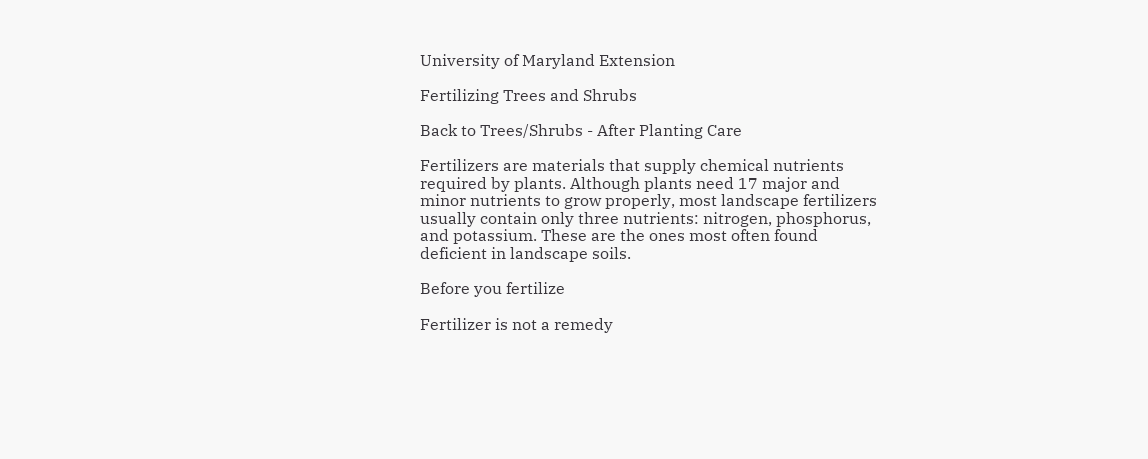University of Maryland Extension

Fertilizing Trees and Shrubs

Back to Trees/Shrubs - After Planting Care

Fertilizers are materials that supply chemical nutrients required by plants. Although plants need 17 major and minor nutrients to grow properly, most landscape fertilizers usually contain only three nutrients: nitrogen, phosphorus, and potassium. These are the ones most often found deficient in landscape soils.

Before you fertilize

Fertilizer is not a remedy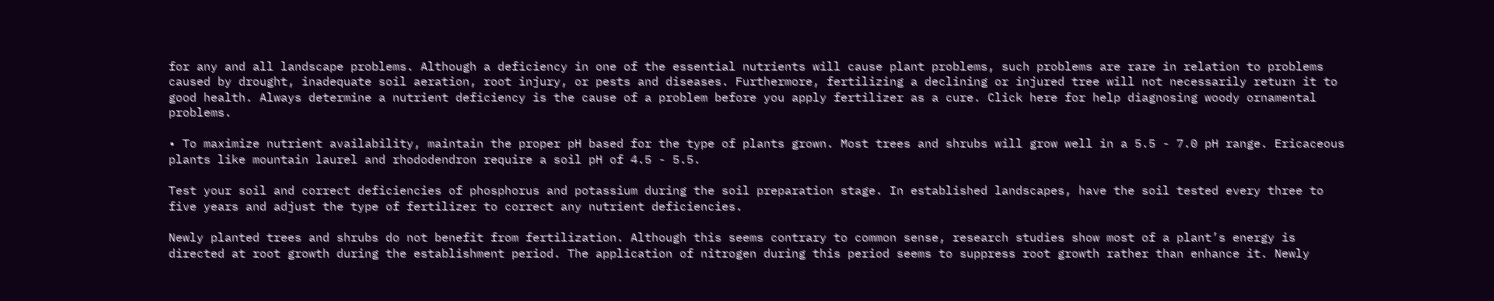for any and all landscape problems. Although a deficiency in one of the essential nutrients will cause plant problems, such problems are rare in relation to problems caused by drought, inadequate soil aeration, root injury, or pests and diseases. Furthermore, fertilizing a declining or injured tree will not necessarily return it to good health. Always determine a nutrient deficiency is the cause of a problem before you apply fertilizer as a cure. Click here for help diagnosing woody ornamental problems.

• To maximize nutrient availability, maintain the proper pH based for the type of plants grown. Most trees and shrubs will grow well in a 5.5 - 7.0 pH range. Ericaceous plants like mountain laurel and rhododendron require a soil pH of 4.5 - 5.5.

Test your soil and correct deficiencies of phosphorus and potassium during the soil preparation stage. In established landscapes, have the soil tested every three to five years and adjust the type of fertilizer to correct any nutrient deficiencies.

Newly planted trees and shrubs do not benefit from fertilization. Although this seems contrary to common sense, research studies show most of a plant’s energy is directed at root growth during the establishment period. The application of nitrogen during this period seems to suppress root growth rather than enhance it. Newly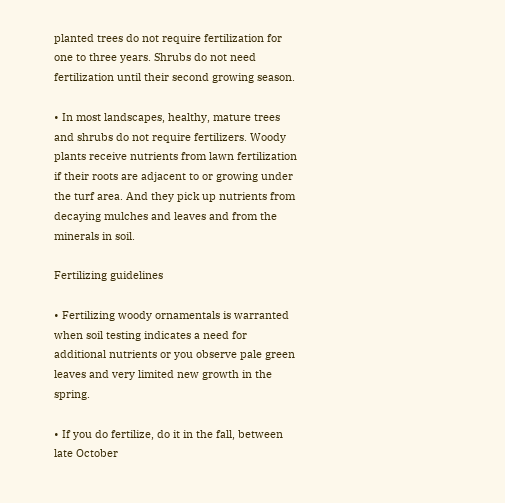planted trees do not require fertilization for one to three years. Shrubs do not need fertilization until their second growing season.

• In most landscapes, healthy, mature trees and shrubs do not require fertilizers. Woody plants receive nutrients from lawn fertilization if their roots are adjacent to or growing under the turf area. And they pick up nutrients from decaying mulches and leaves and from the minerals in soil.

Fertilizing guidelines

• Fertilizing woody ornamentals is warranted when soil testing indicates a need for additional nutrients or you observe pale green leaves and very limited new growth in the spring.

• If you do fertilize, do it in the fall, between late October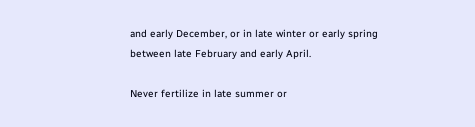and early December, or in late winter or early spring between late February and early April.

Never fertilize in late summer or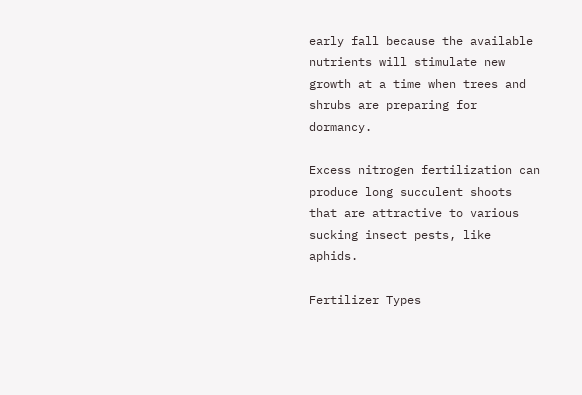early fall because the available nutrients will stimulate new growth at a time when trees and shrubs are preparing for dormancy.

Excess nitrogen fertilization can produce long succulent shoots that are attractive to various sucking insect pests, like aphids.

Fertilizer Types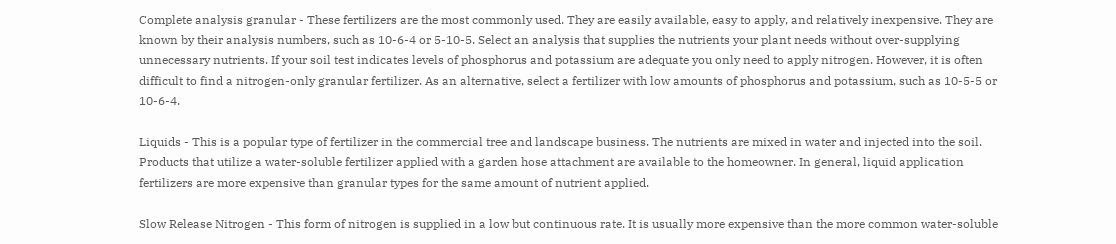Complete analysis granular - These fertilizers are the most commonly used. They are easily available, easy to apply, and relatively inexpensive. They are known by their analysis numbers, such as 10-6-4 or 5-10-5. Select an analysis that supplies the nutrients your plant needs without over-supplying unnecessary nutrients. If your soil test indicates levels of phosphorus and potassium are adequate you only need to apply nitrogen. However, it is often difficult to find a nitrogen-only granular fertilizer. As an alternative, select a fertilizer with low amounts of phosphorus and potassium, such as 10-5-5 or 10-6-4.

Liquids - This is a popular type of fertilizer in the commercial tree and landscape business. The nutrients are mixed in water and injected into the soil. Products that utilize a water-soluble fertilizer applied with a garden hose attachment are available to the homeowner. In general, liquid application fertilizers are more expensive than granular types for the same amount of nutrient applied.

Slow Release Nitrogen - This form of nitrogen is supplied in a low but continuous rate. It is usually more expensive than the more common water-soluble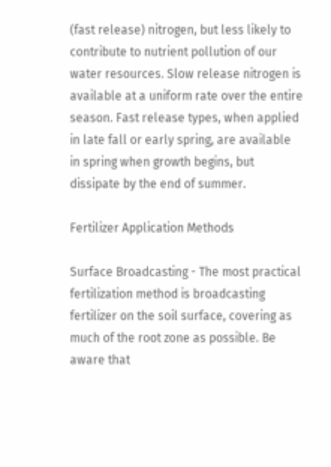(fast release) nitrogen, but less likely to contribute to nutrient pollution of our water resources. Slow release nitrogen is available at a uniform rate over the entire season. Fast release types, when applied in late fall or early spring, are available in spring when growth begins, but dissipate by the end of summer.

Fertilizer Application Methods

Surface Broadcasting - The most practical fertilization method is broadcasting fertilizer on the soil surface, covering as much of the root zone as possible. Be aware that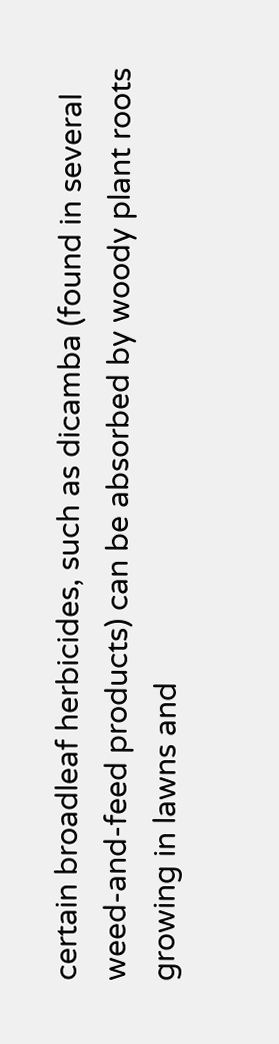certain broadleaf herbicides, such as dicamba (found in several weed-and-feed products) can be absorbed by woody plant roots growing in lawns and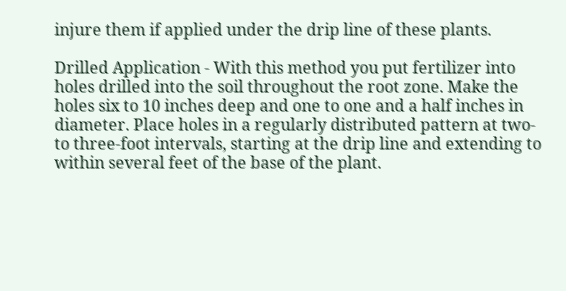injure them if applied under the drip line of these plants.

Drilled Application - With this method you put fertilizer into holes drilled into the soil throughout the root zone. Make the holes six to 10 inches deep and one to one and a half inches in diameter. Place holes in a regularly distributed pattern at two-to three-foot intervals, starting at the drip line and extending to within several feet of the base of the plant.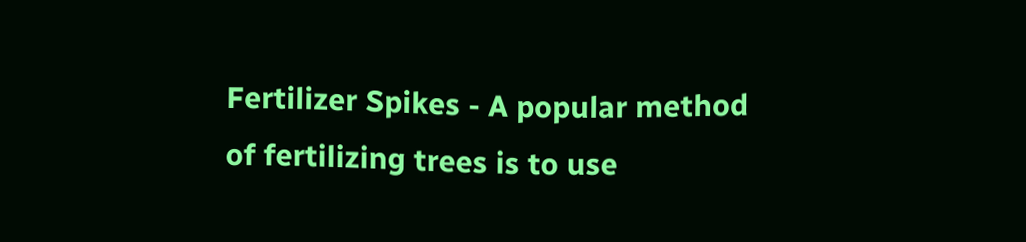Fertilizer Spikes - A popular method of fertilizing trees is to use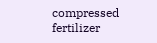compressed fertilizer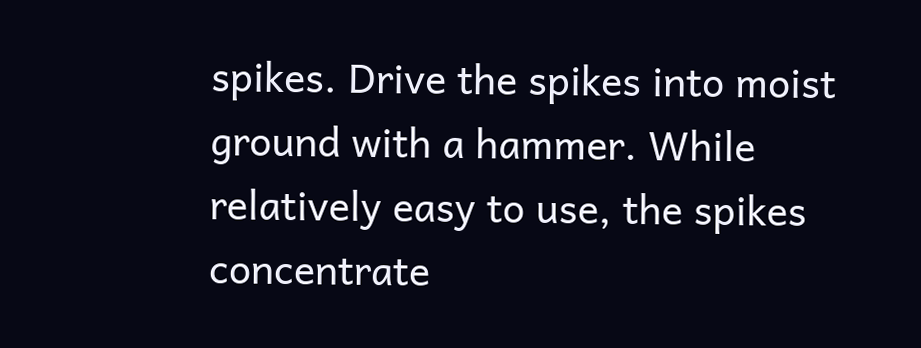spikes. Drive the spikes into moist ground with a hammer. While relatively easy to use, the spikes concentrate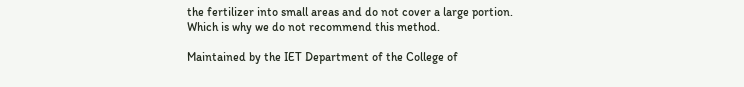the fertilizer into small areas and do not cover a large portion. Which is why we do not recommend this method.

Maintained by the IET Department of the College of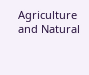Agriculture and Natural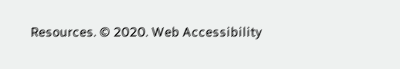Resources. © 2020. Web Accessibility